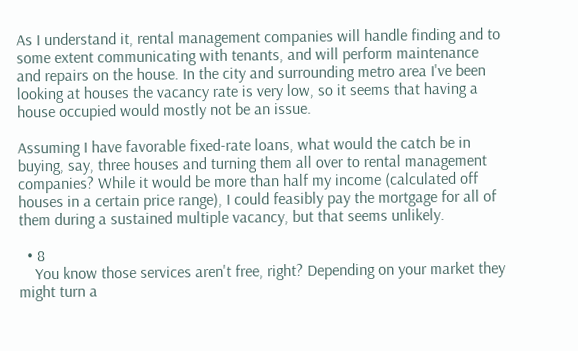As I understand it, rental management companies will handle finding and to some extent communicating with tenants, and will perform maintenance and repairs on the house. In the city and surrounding metro area I've been looking at houses the vacancy rate is very low, so it seems that having a house occupied would mostly not be an issue.

Assuming I have favorable fixed-rate loans, what would the catch be in buying, say, three houses and turning them all over to rental management companies? While it would be more than half my income (calculated off houses in a certain price range), I could feasibly pay the mortgage for all of them during a sustained multiple vacancy, but that seems unlikely.

  • 8
    You know those services aren't free, right? Depending on your market they might turn a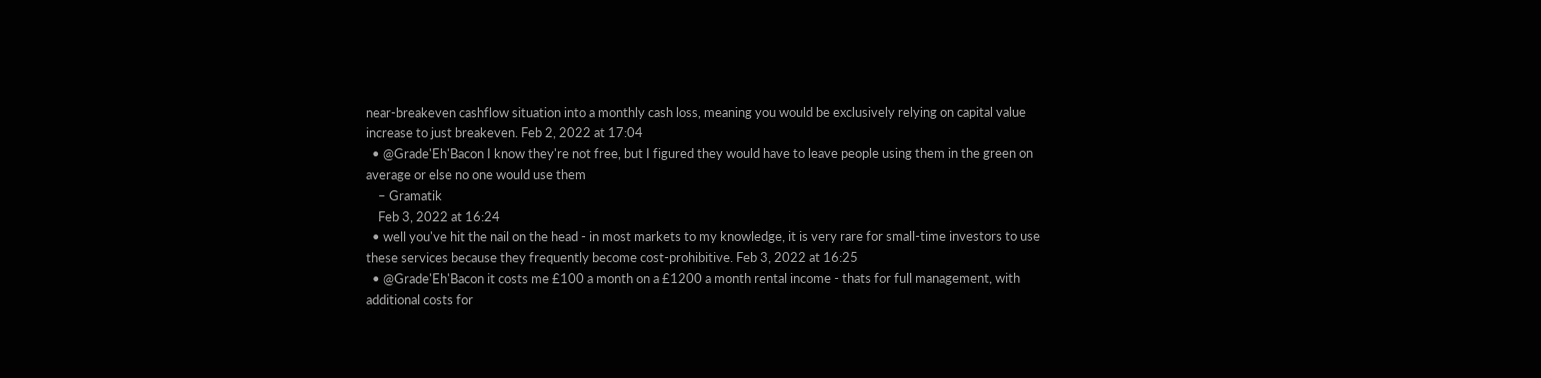near-breakeven cashflow situation into a monthly cash loss, meaning you would be exclusively relying on capital value increase to just breakeven. Feb 2, 2022 at 17:04
  • @Grade'Eh'Bacon I know they're not free, but I figured they would have to leave people using them in the green on average or else no one would use them
    – Gramatik
    Feb 3, 2022 at 16:24
  • well you've hit the nail on the head - in most markets to my knowledge, it is very rare for small-time investors to use these services because they frequently become cost-prohibitive. Feb 3, 2022 at 16:25
  • @Grade'Eh'Bacon it costs me £100 a month on a £1200 a month rental income - thats for full management, with additional costs for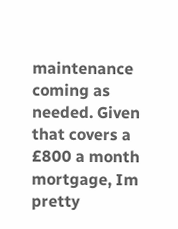maintenance coming as needed. Given that covers a £800 a month mortgage, Im pretty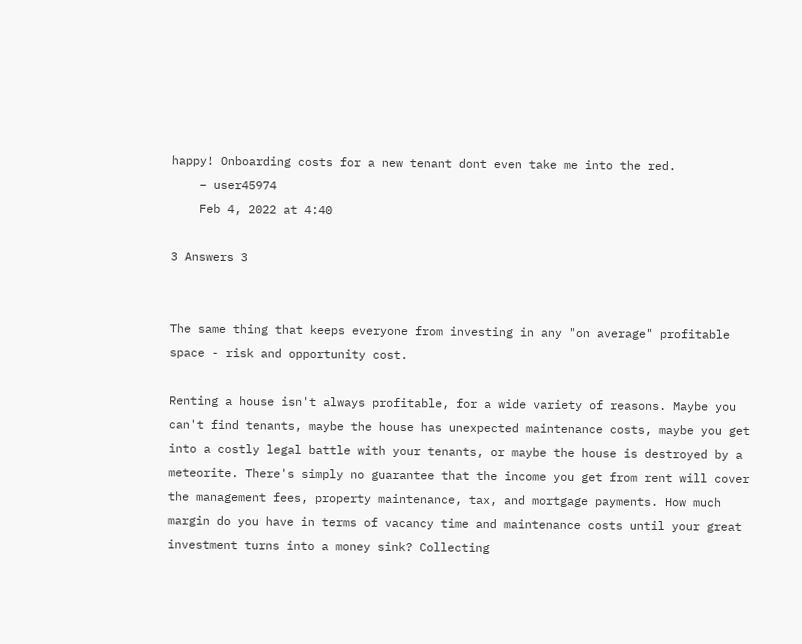happy! Onboarding costs for a new tenant dont even take me into the red.
    – user45974
    Feb 4, 2022 at 4:40

3 Answers 3


The same thing that keeps everyone from investing in any "on average" profitable space - risk and opportunity cost.

Renting a house isn't always profitable, for a wide variety of reasons. Maybe you can't find tenants, maybe the house has unexpected maintenance costs, maybe you get into a costly legal battle with your tenants, or maybe the house is destroyed by a meteorite. There's simply no guarantee that the income you get from rent will cover the management fees, property maintenance, tax, and mortgage payments. How much margin do you have in terms of vacancy time and maintenance costs until your great investment turns into a money sink? Collecting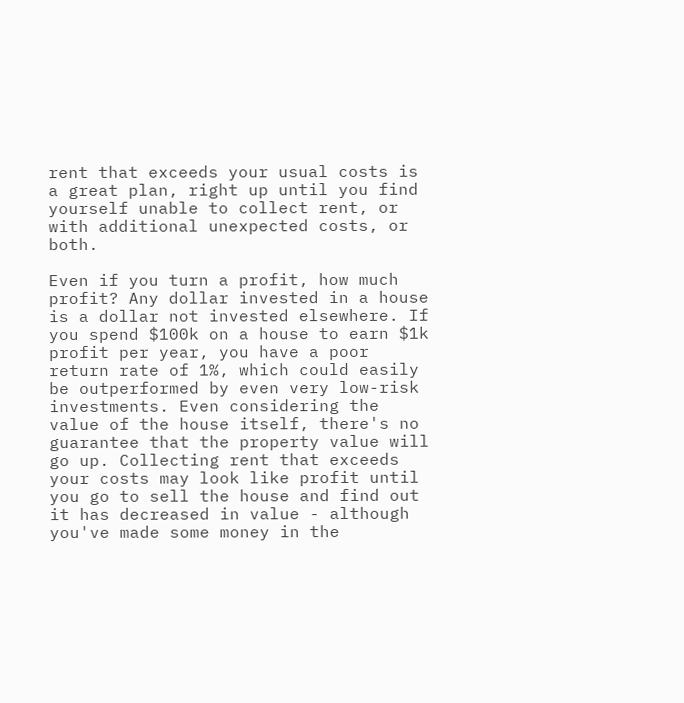rent that exceeds your usual costs is a great plan, right up until you find yourself unable to collect rent, or with additional unexpected costs, or both.

Even if you turn a profit, how much profit? Any dollar invested in a house is a dollar not invested elsewhere. If you spend $100k on a house to earn $1k profit per year, you have a poor return rate of 1%, which could easily be outperformed by even very low-risk investments. Even considering the value of the house itself, there's no guarantee that the property value will go up. Collecting rent that exceeds your costs may look like profit until you go to sell the house and find out it has decreased in value - although you've made some money in the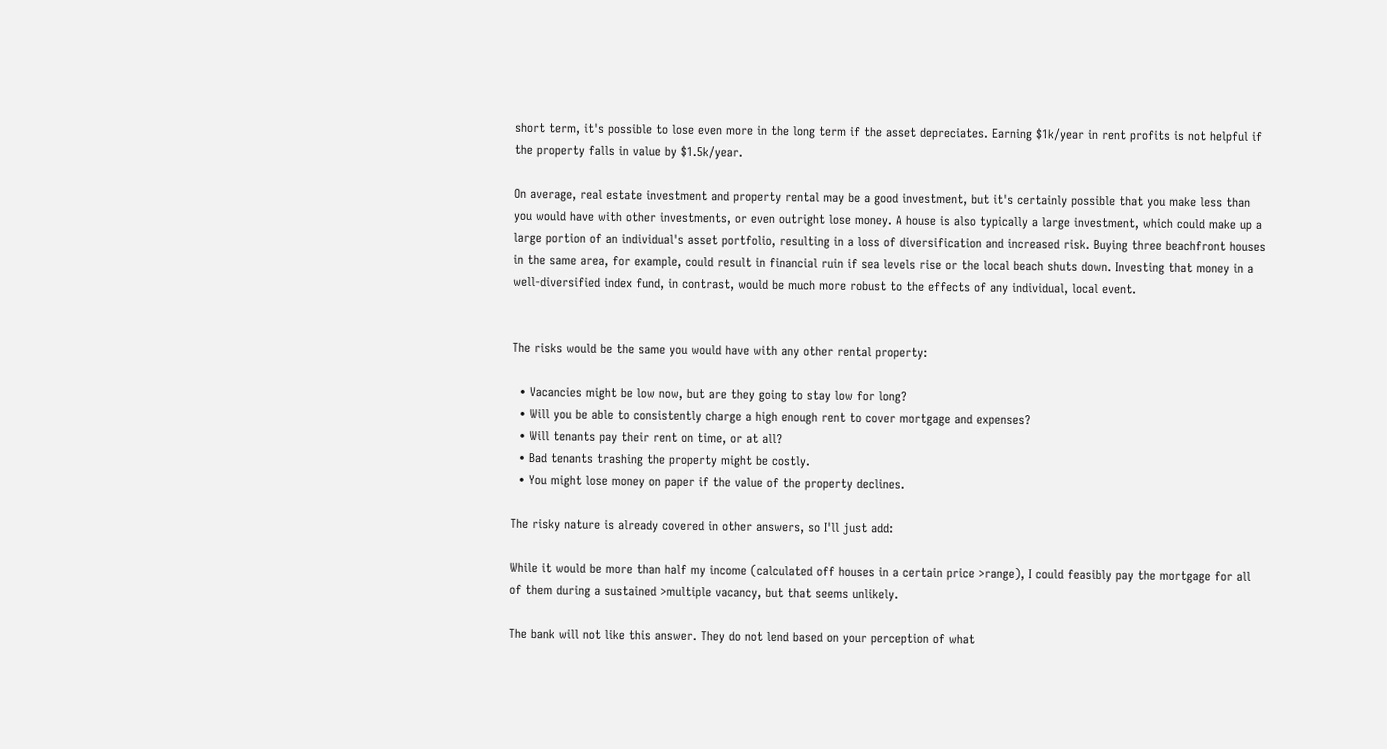short term, it's possible to lose even more in the long term if the asset depreciates. Earning $1k/year in rent profits is not helpful if the property falls in value by $1.5k/year.

On average, real estate investment and property rental may be a good investment, but it's certainly possible that you make less than you would have with other investments, or even outright lose money. A house is also typically a large investment, which could make up a large portion of an individual's asset portfolio, resulting in a loss of diversification and increased risk. Buying three beachfront houses in the same area, for example, could result in financial ruin if sea levels rise or the local beach shuts down. Investing that money in a well-diversified index fund, in contrast, would be much more robust to the effects of any individual, local event.


The risks would be the same you would have with any other rental property:

  • Vacancies might be low now, but are they going to stay low for long?
  • Will you be able to consistently charge a high enough rent to cover mortgage and expenses?
  • Will tenants pay their rent on time, or at all?
  • Bad tenants trashing the property might be costly.
  • You might lose money on paper if the value of the property declines.

The risky nature is already covered in other answers, so I'll just add:

While it would be more than half my income (calculated off houses in a certain price >range), I could feasibly pay the mortgage for all of them during a sustained >multiple vacancy, but that seems unlikely.

The bank will not like this answer. They do not lend based on your perception of what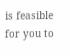is feasible for you to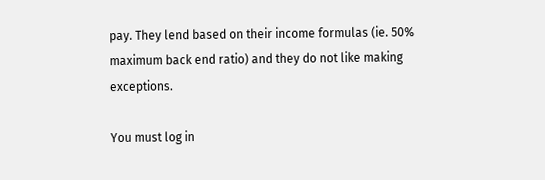pay. They lend based on their income formulas (ie. 50% maximum back end ratio) and they do not like making exceptions.

You must log in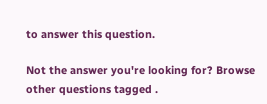to answer this question.

Not the answer you're looking for? Browse other questions tagged .